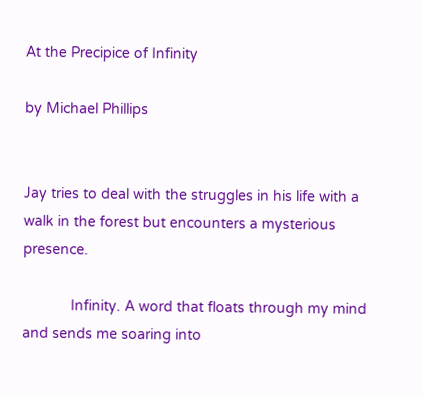At the Precipice of Infinity

by Michael Phillips


Jay tries to deal with the struggles in his life with a walk in the forest but encounters a mysterious presence.

            Infinity. A word that floats through my mind and sends me soaring into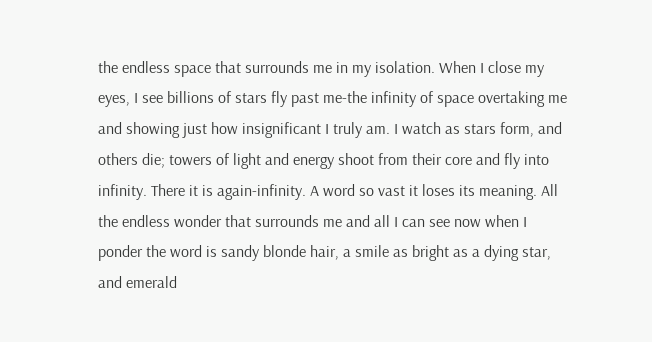the endless space that surrounds me in my isolation. When I close my eyes, I see billions of stars fly past me-the infinity of space overtaking me and showing just how insignificant I truly am. I watch as stars form, and others die; towers of light and energy shoot from their core and fly into infinity. There it is again-infinity. A word so vast it loses its meaning. All the endless wonder that surrounds me and all I can see now when I ponder the word is sandy blonde hair, a smile as bright as a dying star, and emerald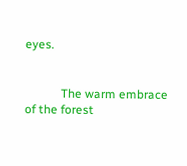eyes.


            The warm embrace of the forest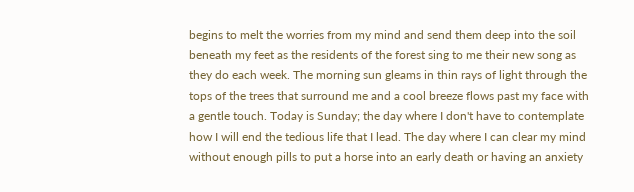begins to melt the worries from my mind and send them deep into the soil beneath my feet as the residents of the forest sing to me their new song as they do each week. The morning sun gleams in thin rays of light through the tops of the trees that surround me and a cool breeze flows past my face with a gentle touch. Today is Sunday; the day where I don't have to contemplate how I will end the tedious life that I lead. The day where I can clear my mind without enough pills to put a horse into an early death or having an anxiety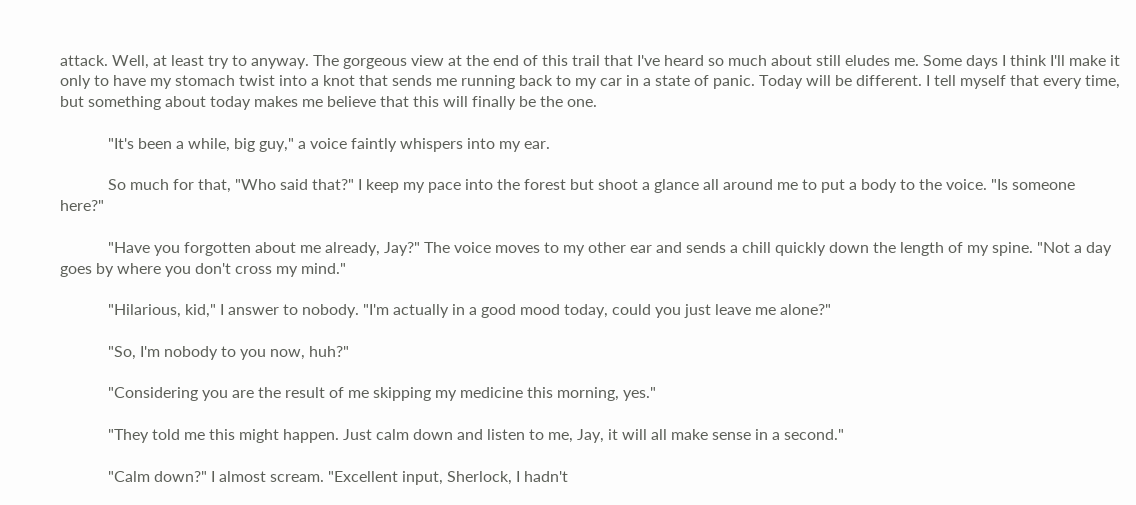attack. Well, at least try to anyway. The gorgeous view at the end of this trail that I've heard so much about still eludes me. Some days I think I'll make it only to have my stomach twist into a knot that sends me running back to my car in a state of panic. Today will be different. I tell myself that every time, but something about today makes me believe that this will finally be the one.

            "It's been a while, big guy," a voice faintly whispers into my ear.

            So much for that, "Who said that?" I keep my pace into the forest but shoot a glance all around me to put a body to the voice. "Is someone here?"

            "Have you forgotten about me already, Jay?" The voice moves to my other ear and sends a chill quickly down the length of my spine. "Not a day goes by where you don't cross my mind."

            "Hilarious, kid," I answer to nobody. "I'm actually in a good mood today, could you just leave me alone?"

            "So, I'm nobody to you now, huh?"

            "Considering you are the result of me skipping my medicine this morning, yes."

            "They told me this might happen. Just calm down and listen to me, Jay, it will all make sense in a second."

            "Calm down?" I almost scream. "Excellent input, Sherlock, I hadn't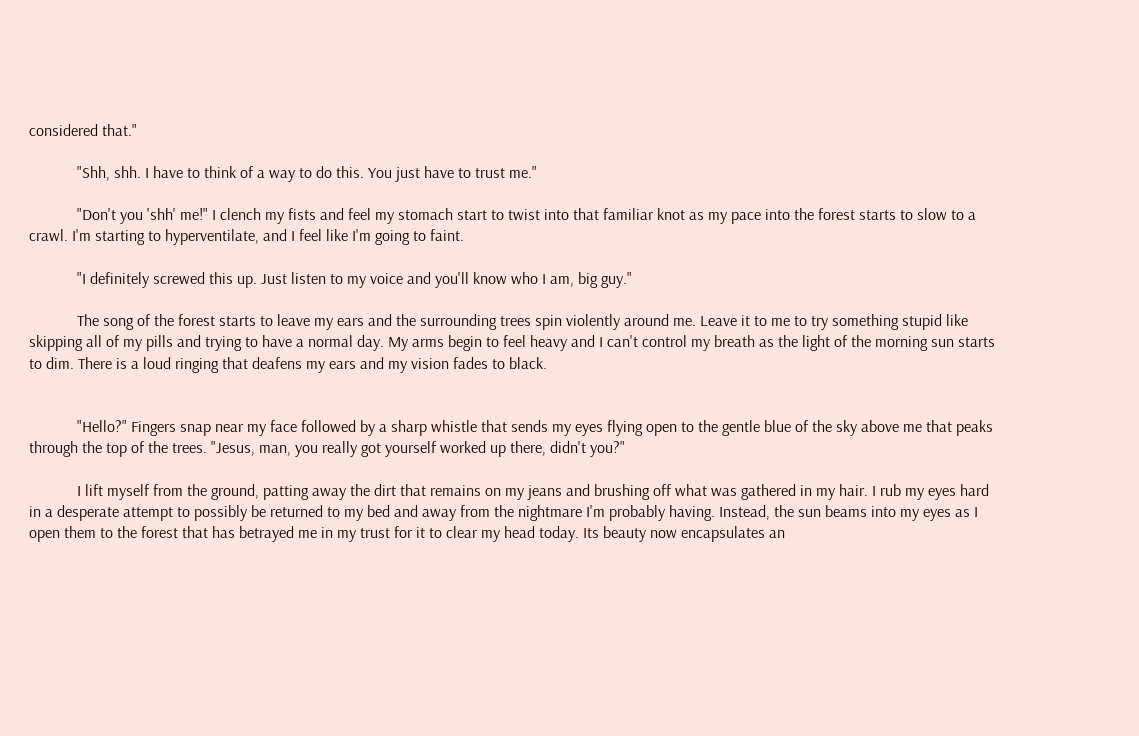considered that."

            "Shh, shh. I have to think of a way to do this. You just have to trust me."

            "Don't you 'shh' me!" I clench my fists and feel my stomach start to twist into that familiar knot as my pace into the forest starts to slow to a crawl. I'm starting to hyperventilate, and I feel like I'm going to faint.

            "I definitely screwed this up. Just listen to my voice and you'll know who I am, big guy."

            The song of the forest starts to leave my ears and the surrounding trees spin violently around me. Leave it to me to try something stupid like skipping all of my pills and trying to have a normal day. My arms begin to feel heavy and I can't control my breath as the light of the morning sun starts to dim. There is a loud ringing that deafens my ears and my vision fades to black.


            "Hello?" Fingers snap near my face followed by a sharp whistle that sends my eyes flying open to the gentle blue of the sky above me that peaks through the top of the trees. "Jesus, man, you really got yourself worked up there, didn't you?"

            I lift myself from the ground, patting away the dirt that remains on my jeans and brushing off what was gathered in my hair. I rub my eyes hard in a desperate attempt to possibly be returned to my bed and away from the nightmare I'm probably having. Instead, the sun beams into my eyes as I open them to the forest that has betrayed me in my trust for it to clear my head today. Its beauty now encapsulates an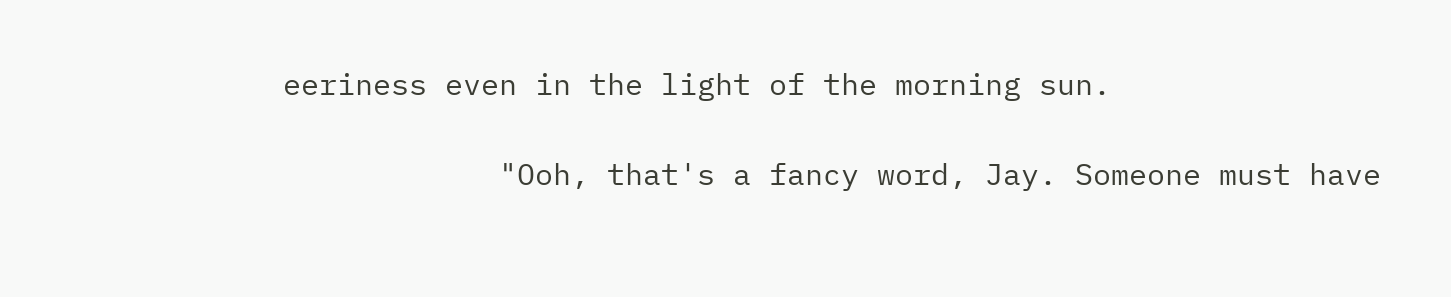eeriness even in the light of the morning sun.

            "Ooh, that's a fancy word, Jay. Someone must have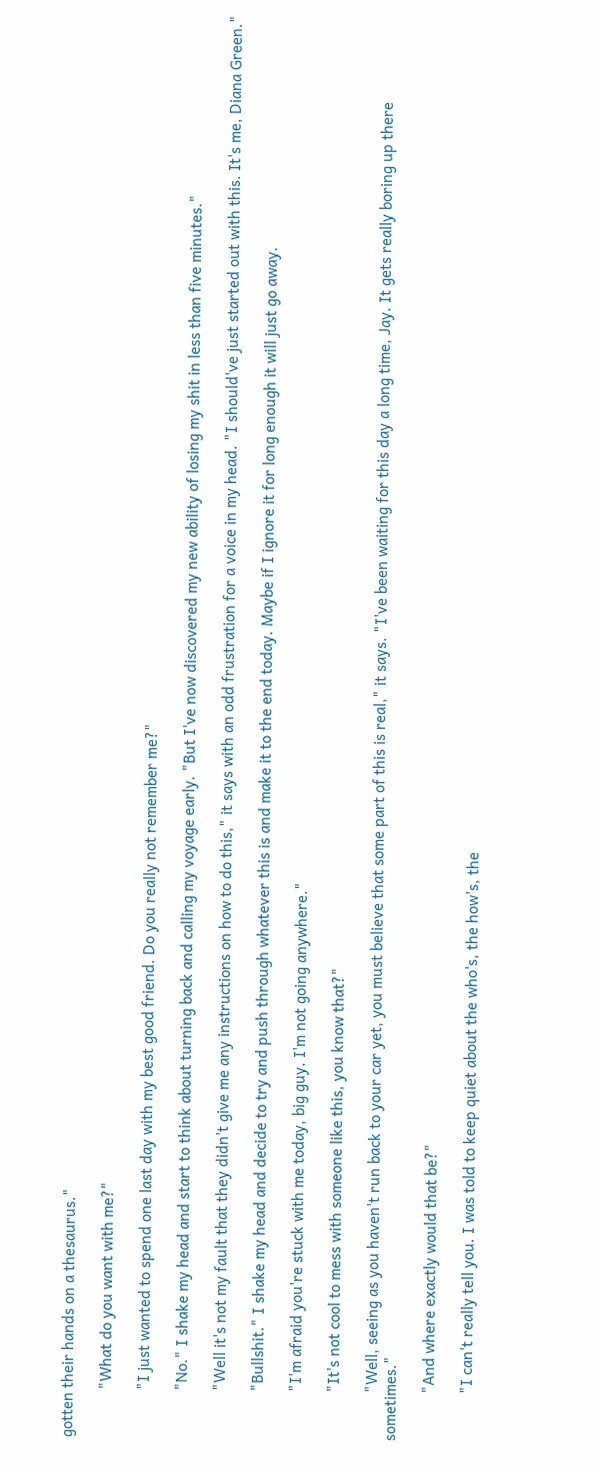gotten their hands on a thesaurus."

            "What do you want with me?"

            "I just wanted to spend one last day with my best good friend. Do you really not remember me?"

            "No." I shake my head and start to think about turning back and calling my voyage early. "But I've now discovered my new ability of losing my shit in less than five minutes."

            "Well it's not my fault that they didn't give me any instructions on how to do this," it says with an odd frustration for a voice in my head. "I should've just started out with this. It's me, Diana Green."

            "Bullshit." I shake my head and decide to try and push through whatever this is and make it to the end today. Maybe if I ignore it for long enough it will just go away.

            "I'm afraid you're stuck with me today, big guy. I'm not going anywhere."

            "It's not cool to mess with someone like this, you know that?"

            "Well, seeing as you haven't run back to your car yet, you must believe that some part of this is real," it says. "I've been waiting for this day a long time, Jay. It gets really boring up there sometimes."

            "And where exactly would that be?"

            "I can't really tell you. I was told to keep quiet about the who's, the how's, the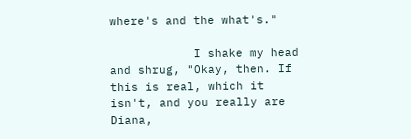where's and the what's."

            I shake my head and shrug, "Okay, then. If this is real, which it isn't, and you really are Diana,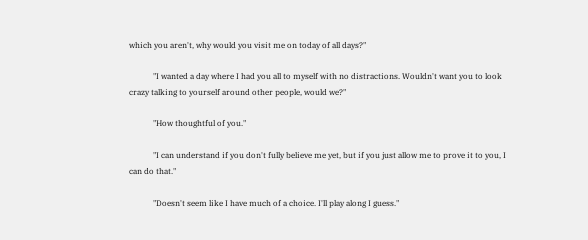which you aren't, why would you visit me on today of all days?"

            "I wanted a day where I had you all to myself with no distractions. Wouldn't want you to look crazy talking to yourself around other people, would we?"

            "How thoughtful of you."

            "I can understand if you don't fully believe me yet, but if you just allow me to prove it to you, I can do that."

            "Doesn't seem like I have much of a choice. I'll play along I guess."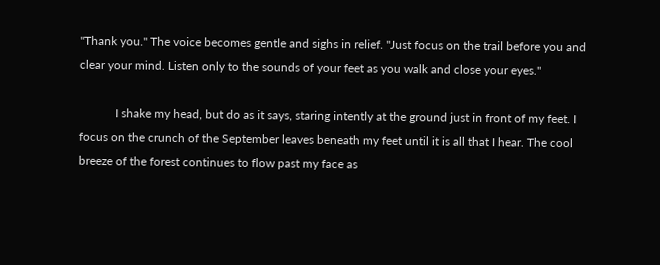"Thank you." The voice becomes gentle and sighs in relief. "Just focus on the trail before you and clear your mind. Listen only to the sounds of your feet as you walk and close your eyes."

            I shake my head, but do as it says, staring intently at the ground just in front of my feet. I focus on the crunch of the September leaves beneath my feet until it is all that I hear. The cool breeze of the forest continues to flow past my face as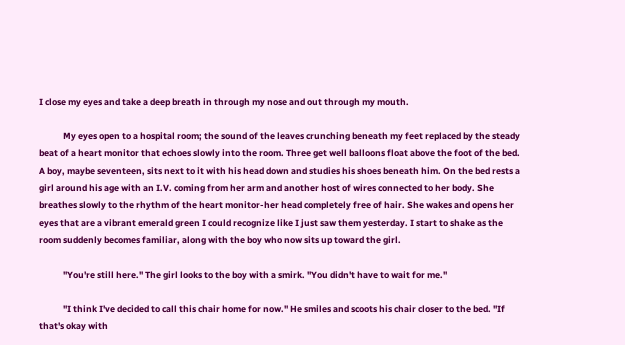I close my eyes and take a deep breath in through my nose and out through my mouth.

            My eyes open to a hospital room; the sound of the leaves crunching beneath my feet replaced by the steady beat of a heart monitor that echoes slowly into the room. Three get well balloons float above the foot of the bed. A boy, maybe seventeen, sits next to it with his head down and studies his shoes beneath him. On the bed rests a girl around his age with an I.V. coming from her arm and another host of wires connected to her body. She breathes slowly to the rhythm of the heart monitor-her head completely free of hair. She wakes and opens her eyes that are a vibrant emerald green I could recognize like I just saw them yesterday. I start to shake as the room suddenly becomes familiar, along with the boy who now sits up toward the girl.

            "You're still here." The girl looks to the boy with a smirk. "You didn't have to wait for me."

            "I think I've decided to call this chair home for now." He smiles and scoots his chair closer to the bed. "If that's okay with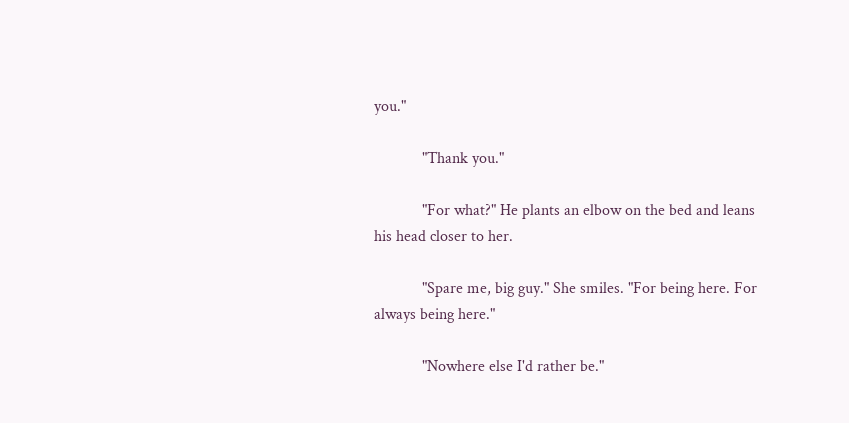you."

            "Thank you."

            "For what?" He plants an elbow on the bed and leans his head closer to her.

            "Spare me, big guy." She smiles. "For being here. For always being here."

            "Nowhere else I'd rather be."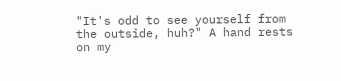"It's odd to see yourself from the outside, huh?" A hand rests on my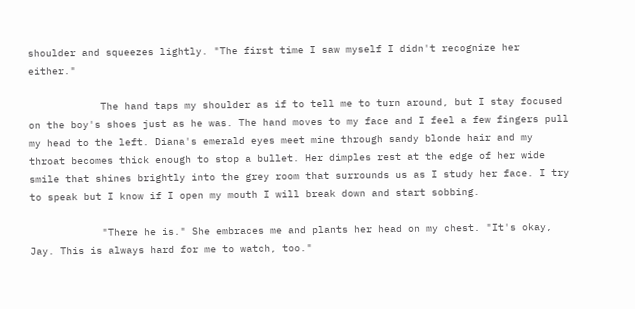shoulder and squeezes lightly. "The first time I saw myself I didn't recognize her either."

            The hand taps my shoulder as if to tell me to turn around, but I stay focused on the boy's shoes just as he was. The hand moves to my face and I feel a few fingers pull my head to the left. Diana's emerald eyes meet mine through sandy blonde hair and my throat becomes thick enough to stop a bullet. Her dimples rest at the edge of her wide smile that shines brightly into the grey room that surrounds us as I study her face. I try to speak but I know if I open my mouth I will break down and start sobbing.

            "There he is." She embraces me and plants her head on my chest. "It's okay, Jay. This is always hard for me to watch, too."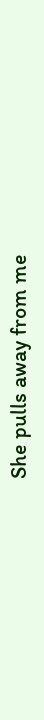She pulls away from me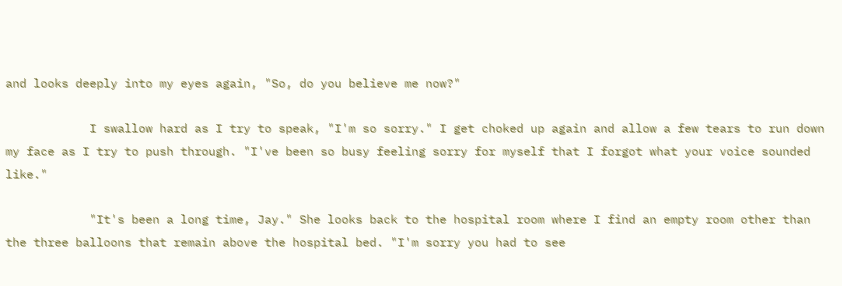and looks deeply into my eyes again, "So, do you believe me now?"

            I swallow hard as I try to speak, "I'm so sorry." I get choked up again and allow a few tears to run down my face as I try to push through. "I've been so busy feeling sorry for myself that I forgot what your voice sounded like."

            "It's been a long time, Jay." She looks back to the hospital room where I find an empty room other than the three balloons that remain above the hospital bed. "I'm sorry you had to see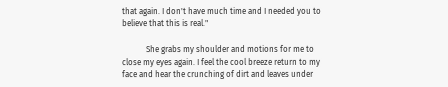that again. I don't have much time and I needed you to believe that this is real."

            She grabs my shoulder and motions for me to close my eyes again. I feel the cool breeze return to my face and hear the crunching of dirt and leaves under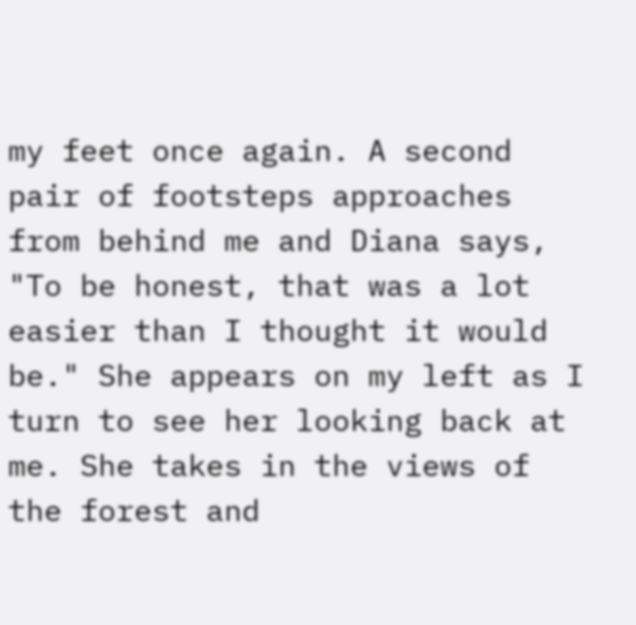my feet once again. A second pair of footsteps approaches from behind me and Diana says, "To be honest, that was a lot easier than I thought it would be." She appears on my left as I turn to see her looking back at me. She takes in the views of the forest and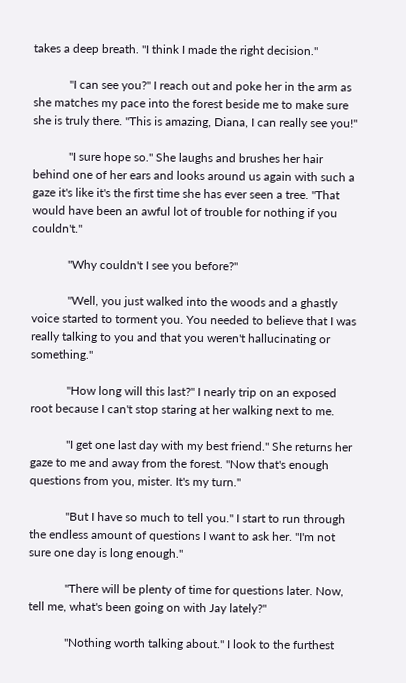takes a deep breath. "I think I made the right decision."

            "I can see you?" I reach out and poke her in the arm as she matches my pace into the forest beside me to make sure she is truly there. "This is amazing, Diana, I can really see you!"

            "I sure hope so." She laughs and brushes her hair behind one of her ears and looks around us again with such a gaze it's like it's the first time she has ever seen a tree. "That would have been an awful lot of trouble for nothing if you couldn't."

            "Why couldn't I see you before?"

            "Well, you just walked into the woods and a ghastly voice started to torment you. You needed to believe that I was really talking to you and that you weren't hallucinating or something."

            "How long will this last?" I nearly trip on an exposed root because I can't stop staring at her walking next to me.

            "I get one last day with my best friend." She returns her gaze to me and away from the forest. "Now that's enough questions from you, mister. It's my turn."

            "But I have so much to tell you." I start to run through the endless amount of questions I want to ask her. "I'm not sure one day is long enough."

            "There will be plenty of time for questions later. Now, tell me, what's been going on with Jay lately?"

            "Nothing worth talking about." I look to the furthest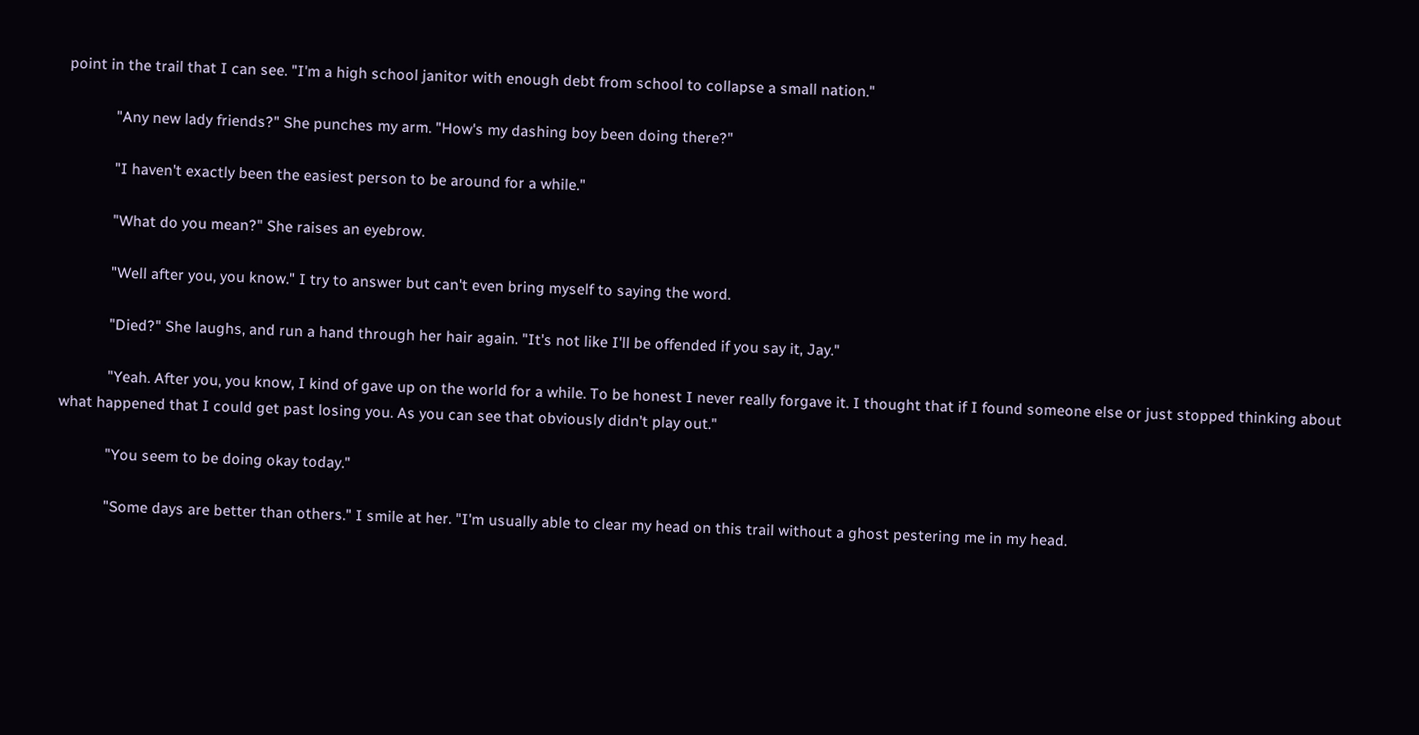point in the trail that I can see. "I'm a high school janitor with enough debt from school to collapse a small nation."

            "Any new lady friends?" She punches my arm. "How's my dashing boy been doing there?"

            "I haven't exactly been the easiest person to be around for a while."

            "What do you mean?" She raises an eyebrow.

            "Well after you, you know." I try to answer but can't even bring myself to saying the word.

            "Died?" She laughs, and run a hand through her hair again. "It's not like I'll be offended if you say it, Jay."

            "Yeah. After you, you know, I kind of gave up on the world for a while. To be honest I never really forgave it. I thought that if I found someone else or just stopped thinking about what happened that I could get past losing you. As you can see that obviously didn't play out."

            "You seem to be doing okay today."

            "Some days are better than others." I smile at her. "I'm usually able to clear my head on this trail without a ghost pestering me in my head.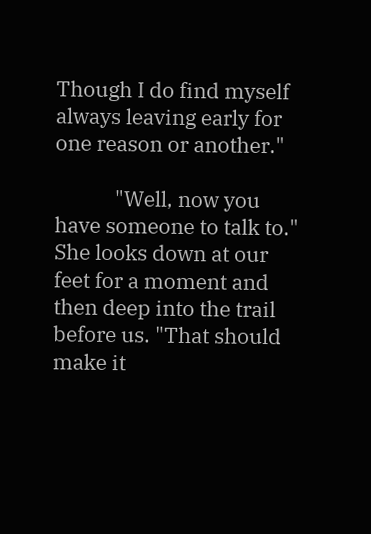Though I do find myself always leaving early for one reason or another."

            "Well, now you have someone to talk to." She looks down at our feet for a moment and then deep into the trail before us. "That should make it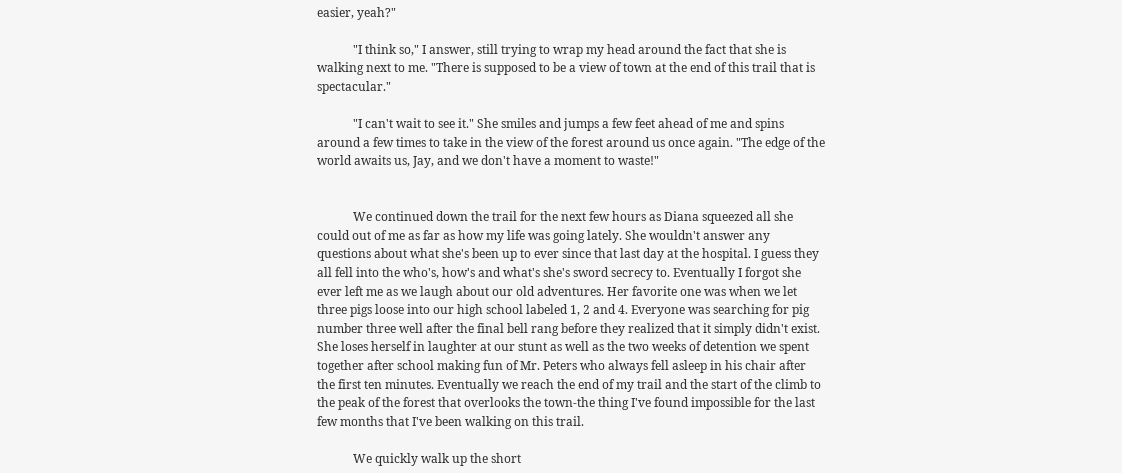easier, yeah?"

            "I think so," I answer, still trying to wrap my head around the fact that she is walking next to me. "There is supposed to be a view of town at the end of this trail that is spectacular."

            "I can't wait to see it." She smiles and jumps a few feet ahead of me and spins around a few times to take in the view of the forest around us once again. "The edge of the world awaits us, Jay, and we don't have a moment to waste!"


            We continued down the trail for the next few hours as Diana squeezed all she could out of me as far as how my life was going lately. She wouldn't answer any questions about what she's been up to ever since that last day at the hospital. I guess they all fell into the who's, how's and what's she's sword secrecy to. Eventually I forgot she ever left me as we laugh about our old adventures. Her favorite one was when we let three pigs loose into our high school labeled 1, 2 and 4. Everyone was searching for pig number three well after the final bell rang before they realized that it simply didn't exist. She loses herself in laughter at our stunt as well as the two weeks of detention we spent together after school making fun of Mr. Peters who always fell asleep in his chair after the first ten minutes. Eventually we reach the end of my trail and the start of the climb to the peak of the forest that overlooks the town-the thing I've found impossible for the last few months that I've been walking on this trail.

            We quickly walk up the short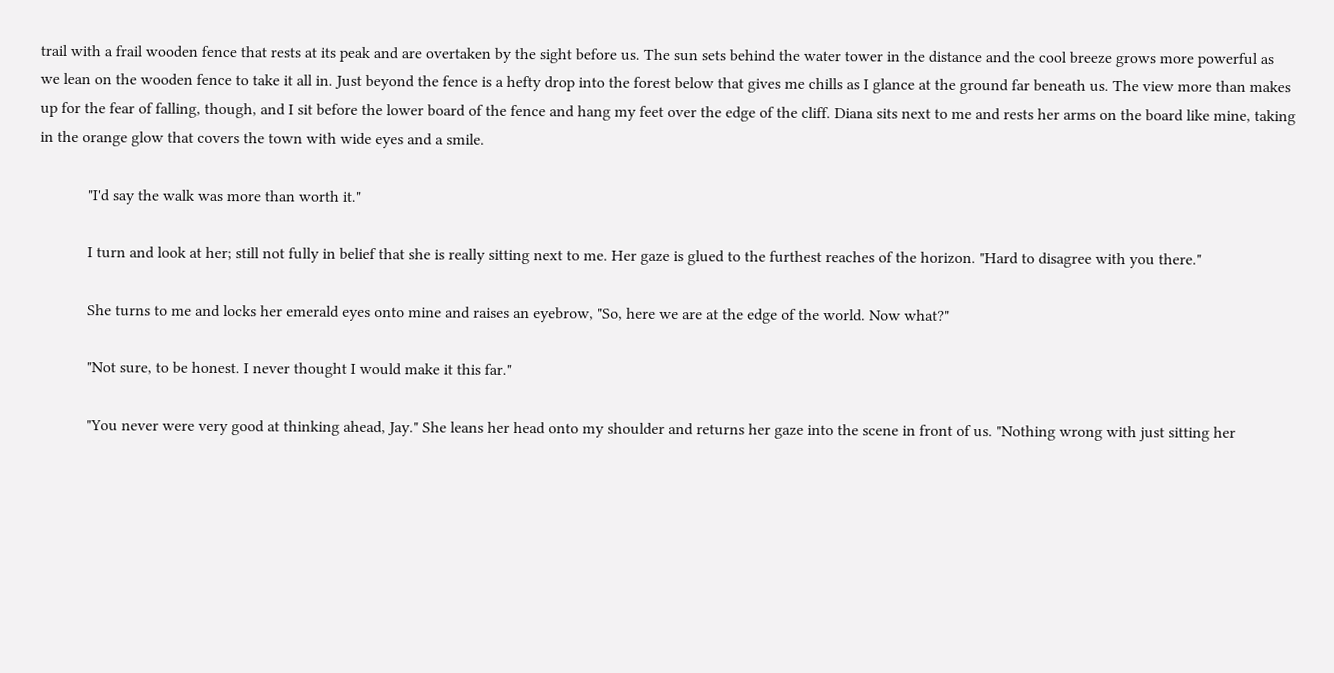trail with a frail wooden fence that rests at its peak and are overtaken by the sight before us. The sun sets behind the water tower in the distance and the cool breeze grows more powerful as we lean on the wooden fence to take it all in. Just beyond the fence is a hefty drop into the forest below that gives me chills as I glance at the ground far beneath us. The view more than makes up for the fear of falling, though, and I sit before the lower board of the fence and hang my feet over the edge of the cliff. Diana sits next to me and rests her arms on the board like mine, taking in the orange glow that covers the town with wide eyes and a smile.

            "I'd say the walk was more than worth it."

            I turn and look at her; still not fully in belief that she is really sitting next to me. Her gaze is glued to the furthest reaches of the horizon. "Hard to disagree with you there."

            She turns to me and locks her emerald eyes onto mine and raises an eyebrow, "So, here we are at the edge of the world. Now what?"

            "Not sure, to be honest. I never thought I would make it this far."

            "You never were very good at thinking ahead, Jay." She leans her head onto my shoulder and returns her gaze into the scene in front of us. "Nothing wrong with just sitting her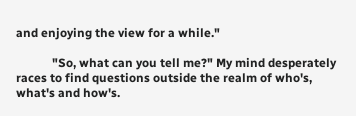and enjoying the view for a while."

            "So, what can you tell me?" My mind desperately races to find questions outside the realm of who's, what's and how's.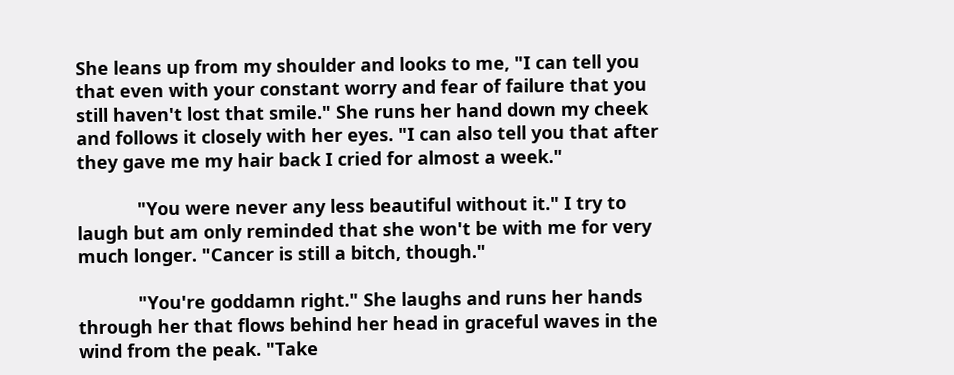She leans up from my shoulder and looks to me, "I can tell you that even with your constant worry and fear of failure that you still haven't lost that smile." She runs her hand down my cheek and follows it closely with her eyes. "I can also tell you that after they gave me my hair back I cried for almost a week."

            "You were never any less beautiful without it." I try to laugh but am only reminded that she won't be with me for very much longer. "Cancer is still a bitch, though."

            "You're goddamn right." She laughs and runs her hands through her that flows behind her head in graceful waves in the wind from the peak. "Take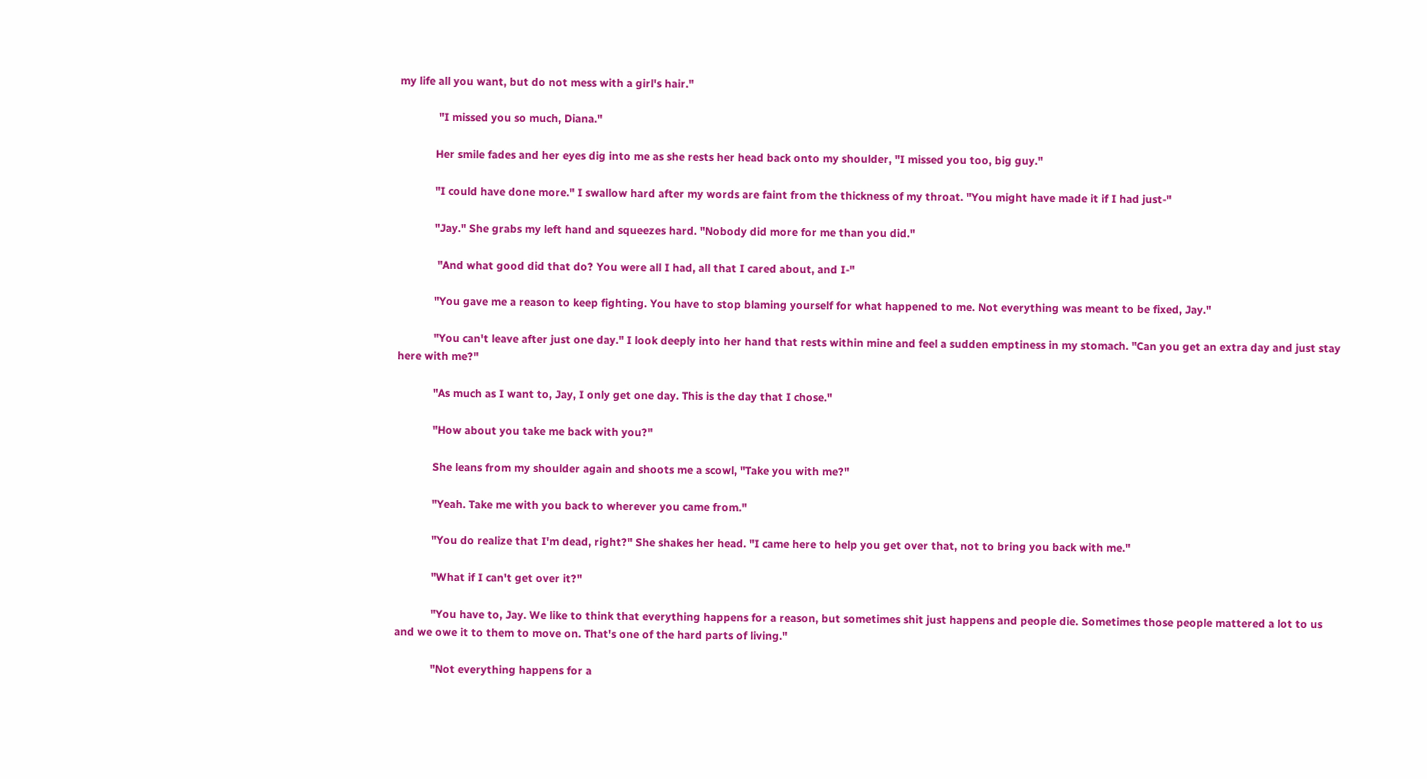my life all you want, but do not mess with a girl's hair."

             "I missed you so much, Diana."

            Her smile fades and her eyes dig into me as she rests her head back onto my shoulder, "I missed you too, big guy."

            "I could have done more." I swallow hard after my words are faint from the thickness of my throat. "You might have made it if I had just-"

            "Jay." She grabs my left hand and squeezes hard. "Nobody did more for me than you did."

             "And what good did that do? You were all I had, all that I cared about, and I-"

            "You gave me a reason to keep fighting. You have to stop blaming yourself for what happened to me. Not everything was meant to be fixed, Jay."

            "You can't leave after just one day." I look deeply into her hand that rests within mine and feel a sudden emptiness in my stomach. "Can you get an extra day and just stay here with me?"

            "As much as I want to, Jay, I only get one day. This is the day that I chose."

            "How about you take me back with you?"

            She leans from my shoulder again and shoots me a scowl, "Take you with me?"

            "Yeah. Take me with you back to wherever you came from."

            "You do realize that I'm dead, right?" She shakes her head. "I came here to help you get over that, not to bring you back with me."

            "What if I can't get over it?"

            "You have to, Jay. We like to think that everything happens for a reason, but sometimes shit just happens and people die. Sometimes those people mattered a lot to us and we owe it to them to move on. That's one of the hard parts of living."

            "Not everything happens for a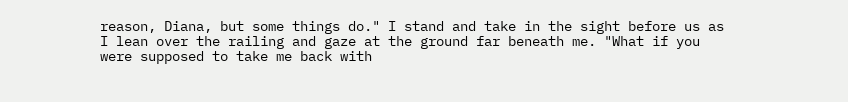reason, Diana, but some things do." I stand and take in the sight before us as I lean over the railing and gaze at the ground far beneath me. "What if you were supposed to take me back with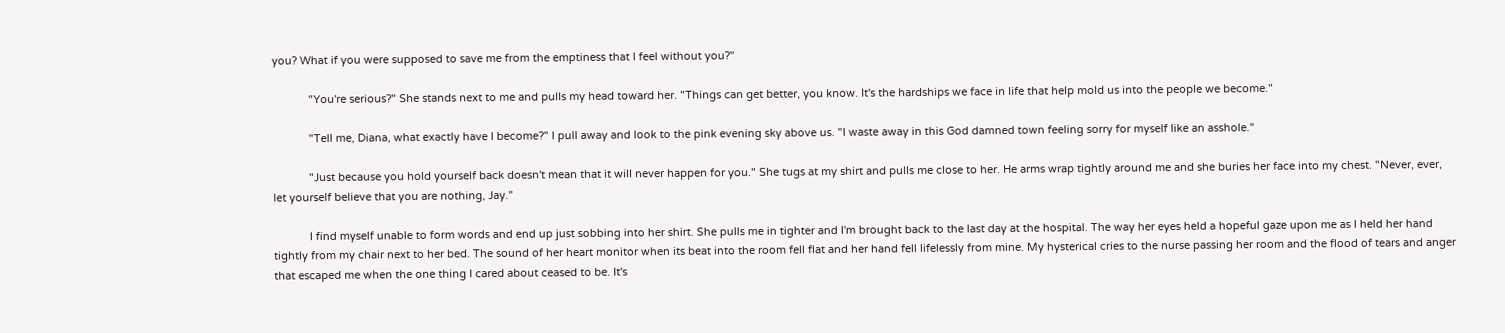you? What if you were supposed to save me from the emptiness that I feel without you?"

            "You're serious?" She stands next to me and pulls my head toward her. "Things can get better, you know. It's the hardships we face in life that help mold us into the people we become."

            "Tell me, Diana, what exactly have I become?" I pull away and look to the pink evening sky above us. "I waste away in this God damned town feeling sorry for myself like an asshole."

            "Just because you hold yourself back doesn't mean that it will never happen for you." She tugs at my shirt and pulls me close to her. He arms wrap tightly around me and she buries her face into my chest. "Never, ever, let yourself believe that you are nothing, Jay."

            I find myself unable to form words and end up just sobbing into her shirt. She pulls me in tighter and I'm brought back to the last day at the hospital. The way her eyes held a hopeful gaze upon me as I held her hand tightly from my chair next to her bed. The sound of her heart monitor when its beat into the room fell flat and her hand fell lifelessly from mine. My hysterical cries to the nurse passing her room and the flood of tears and anger that escaped me when the one thing I cared about ceased to be. It's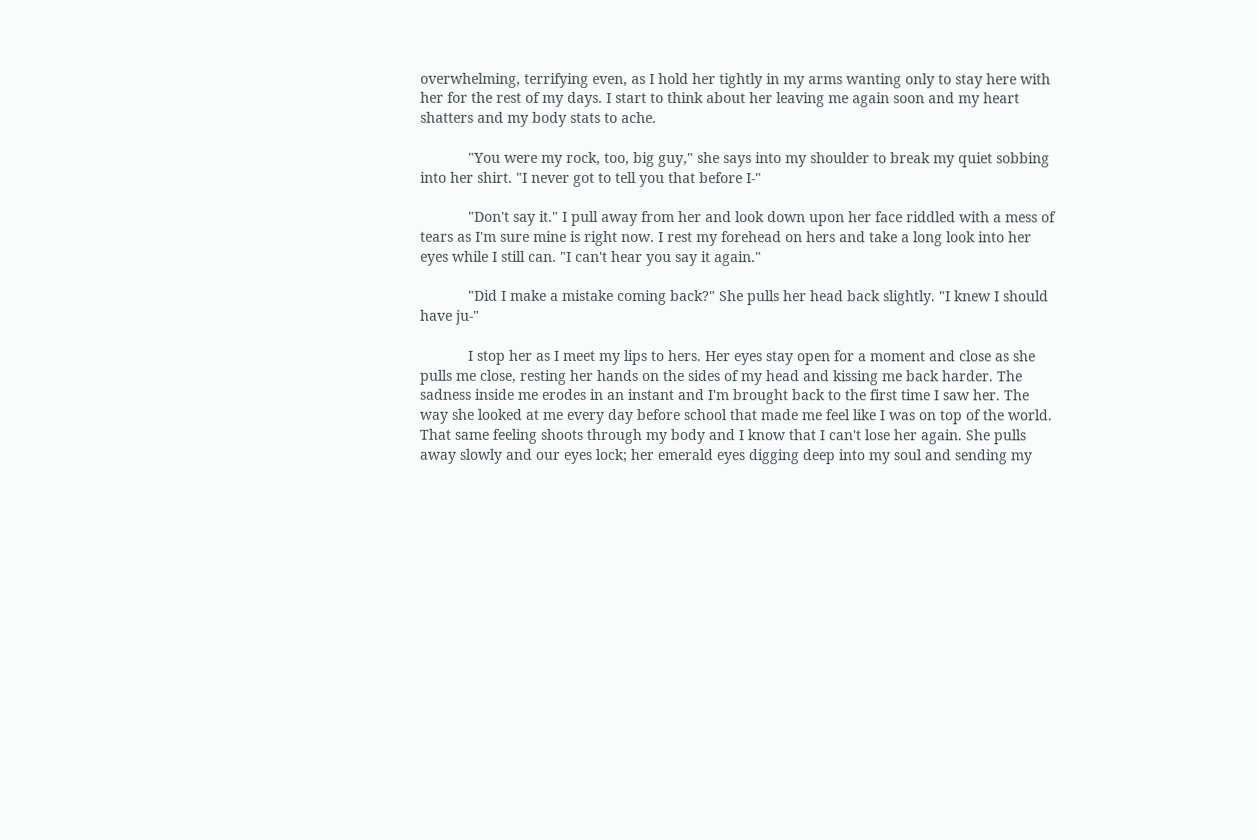overwhelming, terrifying even, as I hold her tightly in my arms wanting only to stay here with her for the rest of my days. I start to think about her leaving me again soon and my heart shatters and my body stats to ache.

            "You were my rock, too, big guy," she says into my shoulder to break my quiet sobbing into her shirt. "I never got to tell you that before I-"

            "Don't say it." I pull away from her and look down upon her face riddled with a mess of tears as I'm sure mine is right now. I rest my forehead on hers and take a long look into her eyes while I still can. "I can't hear you say it again."

            "Did I make a mistake coming back?" She pulls her head back slightly. "I knew I should have ju-"

            I stop her as I meet my lips to hers. Her eyes stay open for a moment and close as she pulls me close, resting her hands on the sides of my head and kissing me back harder. The sadness inside me erodes in an instant and I'm brought back to the first time I saw her. The way she looked at me every day before school that made me feel like I was on top of the world. That same feeling shoots through my body and I know that I can't lose her again. She pulls away slowly and our eyes lock; her emerald eyes digging deep into my soul and sending my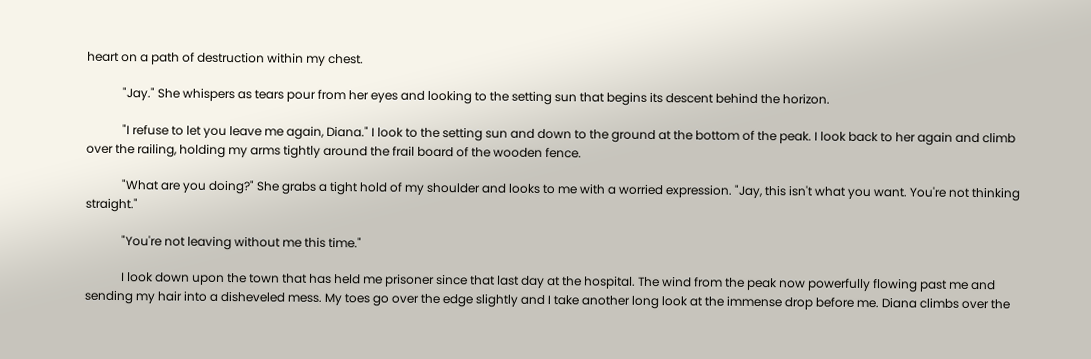heart on a path of destruction within my chest.

            "Jay." She whispers as tears pour from her eyes and looking to the setting sun that begins its descent behind the horizon.

            "I refuse to let you leave me again, Diana." I look to the setting sun and down to the ground at the bottom of the peak. I look back to her again and climb over the railing, holding my arms tightly around the frail board of the wooden fence.

            "What are you doing?" She grabs a tight hold of my shoulder and looks to me with a worried expression. "Jay, this isn't what you want. You're not thinking straight."

            "You're not leaving without me this time."

            I look down upon the town that has held me prisoner since that last day at the hospital. The wind from the peak now powerfully flowing past me and sending my hair into a disheveled mess. My toes go over the edge slightly and I take another long look at the immense drop before me. Diana climbs over the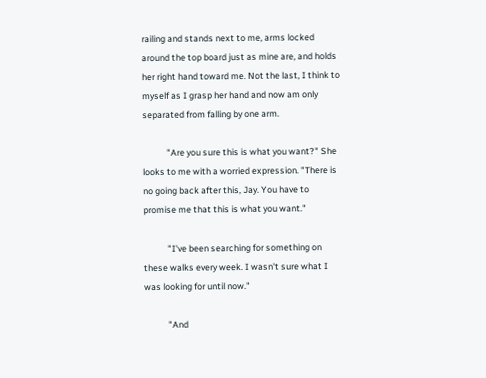railing and stands next to me, arms locked around the top board just as mine are, and holds her right hand toward me. Not the last, I think to myself as I grasp her hand and now am only separated from falling by one arm.

            "Are you sure this is what you want?" She looks to me with a worried expression. "There is no going back after this, Jay. You have to promise me that this is what you want."

            "I've been searching for something on these walks every week. I wasn't sure what I was looking for until now."

            "And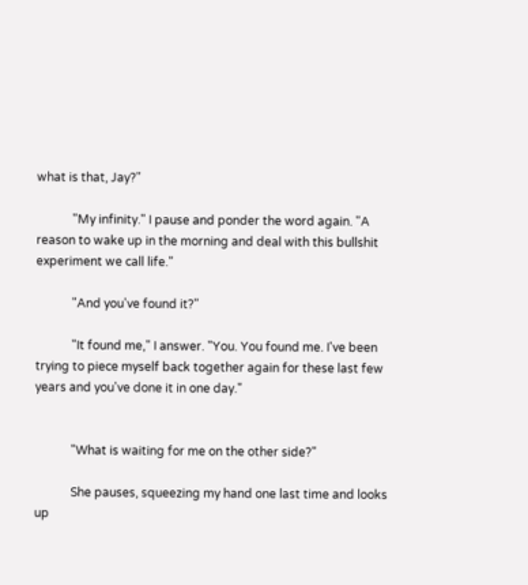what is that, Jay?"

            "My infinity." I pause and ponder the word again. "A reason to wake up in the morning and deal with this bullshit experiment we call life."

            "And you've found it?"

            "It found me," I answer. "You. You found me. I've been trying to piece myself back together again for these last few years and you've done it in one day."


            "What is waiting for me on the other side?"

            She pauses, squeezing my hand one last time and looks up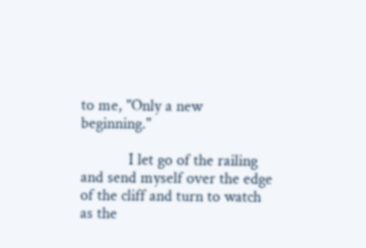to me, "Only a new beginning."

            I let go of the railing and send myself over the edge of the cliff and turn to watch as the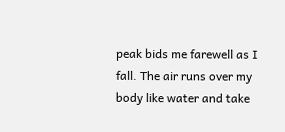peak bids me farewell as I fall. The air runs over my body like water and take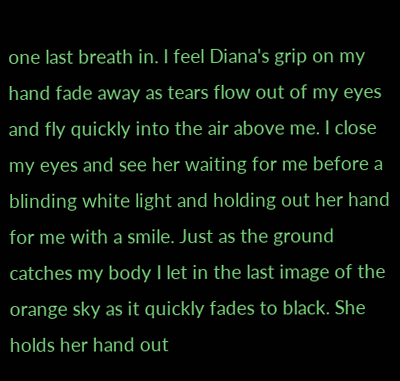one last breath in. I feel Diana's grip on my hand fade away as tears flow out of my eyes and fly quickly into the air above me. I close my eyes and see her waiting for me before a blinding white light and holding out her hand for me with a smile. Just as the ground catches my body I let in the last image of the orange sky as it quickly fades to black. She holds her hand out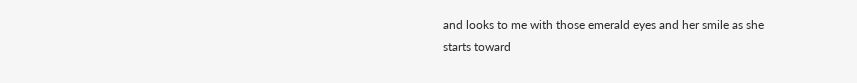and looks to me with those emerald eyes and her smile as she starts toward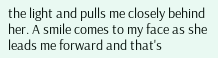the light and pulls me closely behind her. A smile comes to my face as she leads me forward and that's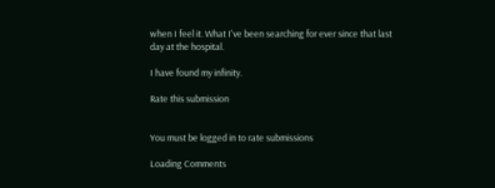when I feel it. What I've been searching for ever since that last day at the hospital.

I have found my infinity.

Rate this submission


You must be logged in to rate submissions

Loading Comments